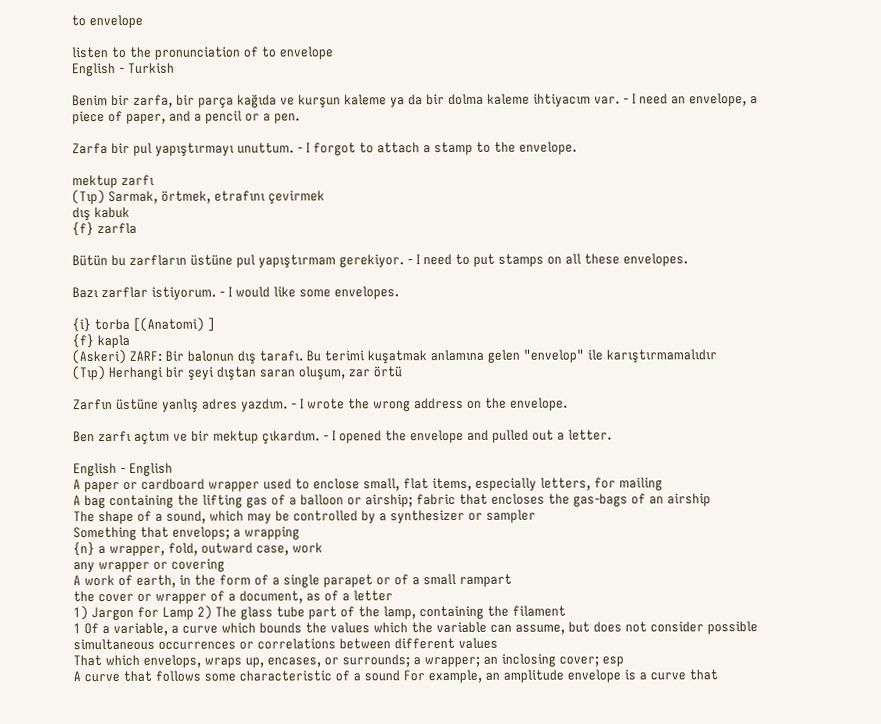to envelope

listen to the pronunciation of to envelope
English - Turkish

Benim bir zarfa, bir parça kağıda ve kurşun kaleme ya da bir dolma kaleme ihtiyacım var. - I need an envelope, a piece of paper, and a pencil or a pen.

Zarfa bir pul yapıştırmayı unuttum. - I forgot to attach a stamp to the envelope.

mektup zarfı
(Tıp) Sarmak, örtmek, etrafını çevirmek
dış kabuk
{f} zarfla

Bütün bu zarfların üstüne pul yapıştırmam gerekiyor. - I need to put stamps on all these envelopes.

Bazı zarflar istiyorum. - I would like some envelopes.

{i} torba [(Anatomi) ]
{f} kapla
(Askeri) ZARF: Bir balonun dış tarafı. Bu terimi kuşatmak anlamına gelen "envelop" ile karıştırmamalıdır
(Tıp) Herhangi bir şeyi dıştan saran oluşum, zar örtü

Zarfın üstüne yanlış adres yazdım. - I wrote the wrong address on the envelope.

Ben zarfı açtım ve bir mektup çıkardım. - I opened the envelope and pulled out a letter.

English - English
A paper or cardboard wrapper used to enclose small, flat items, especially letters, for mailing
A bag containing the lifting gas of a balloon or airship; fabric that encloses the gas-bags of an airship
The shape of a sound, which may be controlled by a synthesizer or sampler
Something that envelops; a wrapping
{n} a wrapper, fold, outward case, work
any wrapper or covering
A work of earth, in the form of a single parapet or of a small rampart
the cover or wrapper of a document, as of a letter
1) Jargon for Lamp 2) The glass tube part of the lamp, containing the filament
1 Of a variable, a curve which bounds the values which the variable can assume, but does not consider possible simultaneous occurrences or correlations between different values
That which envelops, wraps up, encases, or surrounds; a wrapper; an inclosing cover; esp
A curve that follows some characteristic of a sound For example, an amplitude envelope is a curve that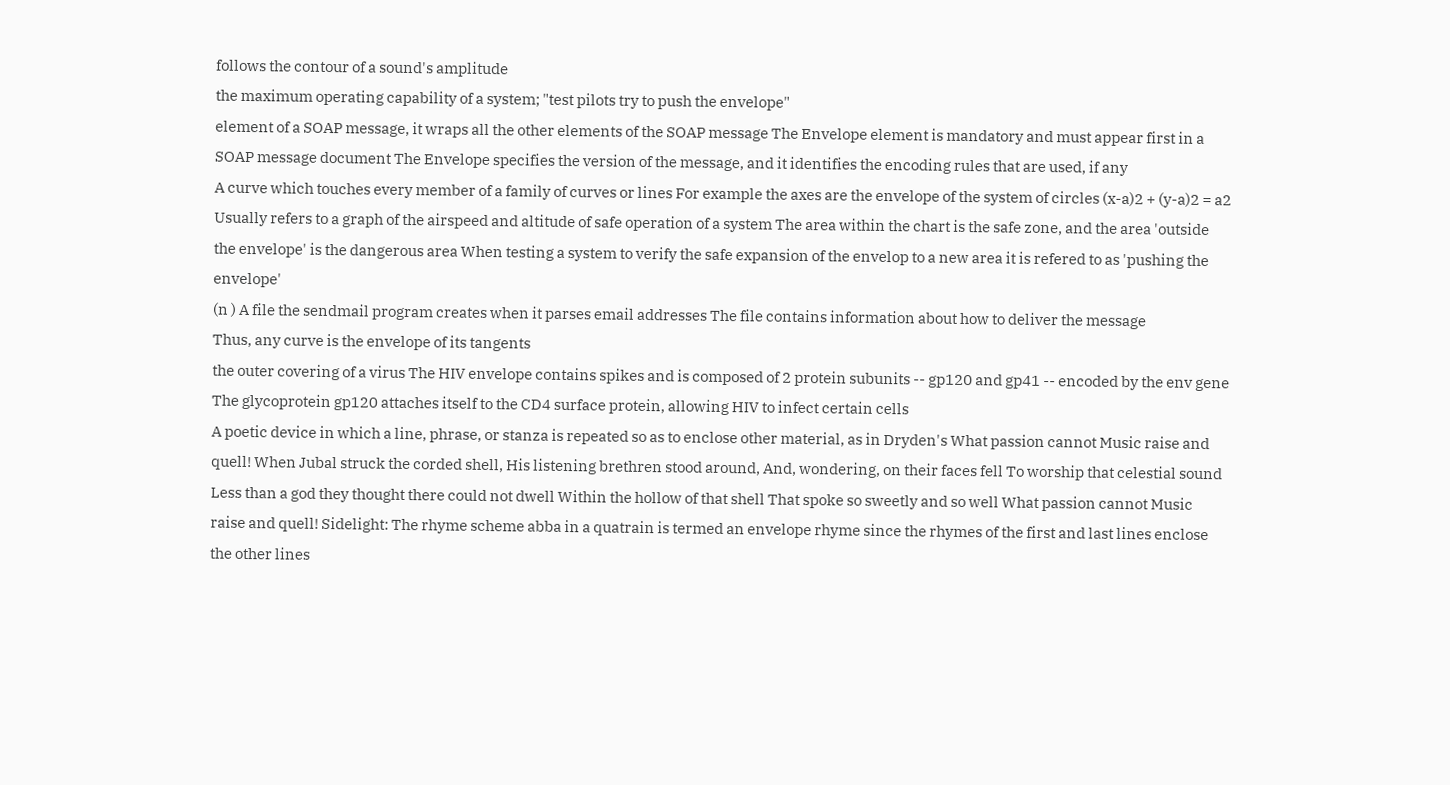follows the contour of a sound's amplitude
the maximum operating capability of a system; "test pilots try to push the envelope"
element of a SOAP message, it wraps all the other elements of the SOAP message The Envelope element is mandatory and must appear first in a SOAP message document The Envelope specifies the version of the message, and it identifies the encoding rules that are used, if any
A curve which touches every member of a family of curves or lines For example the axes are the envelope of the system of circles (x-a)2 + (y-a)2 = a2
Usually refers to a graph of the airspeed and altitude of safe operation of a system The area within the chart is the safe zone, and the area 'outside the envelope' is the dangerous area When testing a system to verify the safe expansion of the envelop to a new area it is refered to as 'pushing the envelope'
(n ) A file the sendmail program creates when it parses email addresses The file contains information about how to deliver the message
Thus, any curve is the envelope of its tangents
the outer covering of a virus The HIV envelope contains spikes and is composed of 2 protein subunits -- gp120 and gp41 -- encoded by the env gene The glycoprotein gp120 attaches itself to the CD4 surface protein, allowing HIV to infect certain cells
A poetic device in which a line, phrase, or stanza is repeated so as to enclose other material, as in Dryden's What passion cannot Music raise and quell! When Jubal struck the corded shell, His listening brethren stood around, And, wondering, on their faces fell To worship that celestial sound Less than a god they thought there could not dwell Within the hollow of that shell That spoke so sweetly and so well What passion cannot Music raise and quell! Sidelight: The rhyme scheme abba in a quatrain is termed an envelope rhyme since the rhymes of the first and last lines enclose the other lines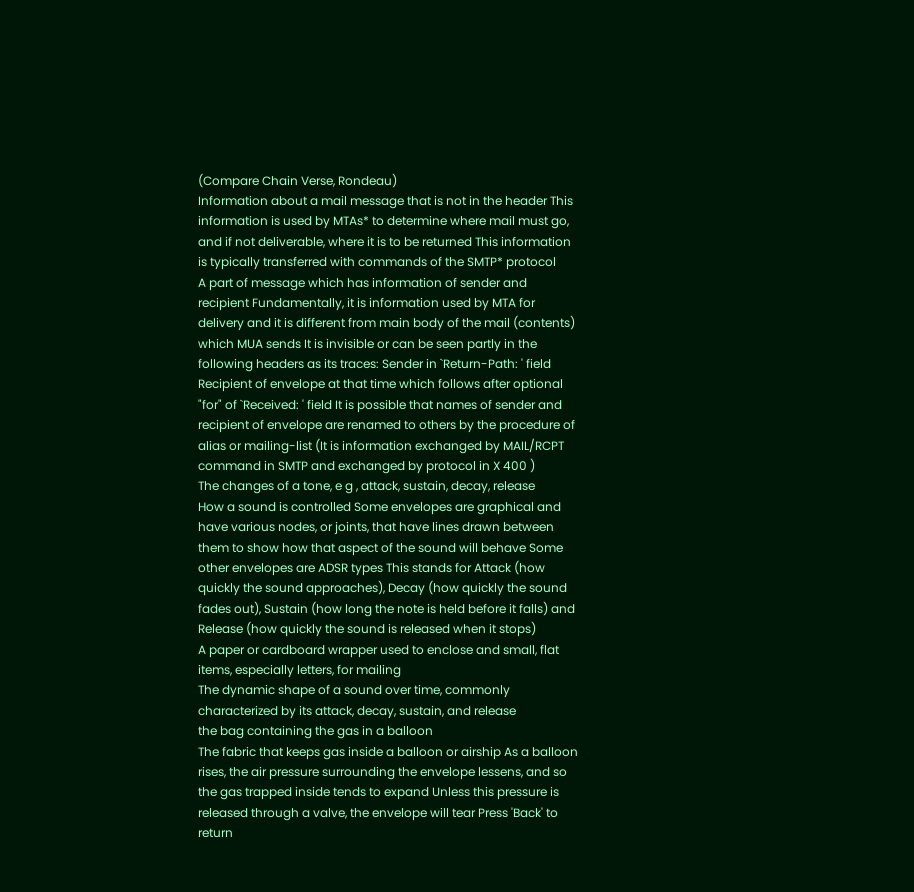(Compare Chain Verse, Rondeau)
Information about a mail message that is not in the header This information is used by MTAs* to determine where mail must go, and if not deliverable, where it is to be returned This information is typically transferred with commands of the SMTP* protocol
A part of message which has information of sender and recipient Fundamentally, it is information used by MTA for delivery and it is different from main body of the mail (contents) which MUA sends It is invisible or can be seen partly in the following headers as its traces: Sender in `Return-Path: ' field Recipient of envelope at that time which follows after optional "for" of `Received: ' field It is possible that names of sender and recipient of envelope are renamed to others by the procedure of alias or mailing-list (It is information exchanged by MAIL/RCPT command in SMTP and exchanged by protocol in X 400 )
The changes of a tone, e g , attack, sustain, decay, release
How a sound is controlled Some envelopes are graphical and have various nodes, or joints, that have lines drawn between them to show how that aspect of the sound will behave Some other envelopes are ADSR types This stands for Attack (how quickly the sound approaches), Decay (how quickly the sound fades out), Sustain (how long the note is held before it falls) and Release (how quickly the sound is released when it stops)
A paper or cardboard wrapper used to enclose and small, flat items, especially letters, for mailing
The dynamic shape of a sound over time, commonly characterized by its attack, decay, sustain, and release
the bag containing the gas in a balloon
The fabric that keeps gas inside a balloon or airship As a balloon rises, the air pressure surrounding the envelope lessens, and so the gas trapped inside tends to expand Unless this pressure is released through a valve, the envelope will tear Press 'Back' to return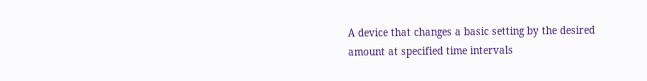A device that changes a basic setting by the desired amount at specified time intervals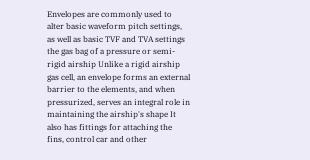Envelopes are commonly used to alter basic waveform pitch settings, as well as basic TVF and TVA settings
the gas bag of a pressure or semi-rigid airship Unlike a rigid airship gas cell, an envelope forms an external barrier to the elements, and when pressurized, serves an integral role in maintaining the airship's shape It also has fittings for attaching the fins, control car and other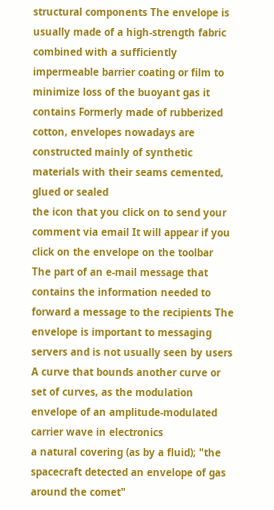structural components The envelope is usually made of a high-strength fabric combined with a sufficiently impermeable barrier coating or film to minimize loss of the buoyant gas it contains Formerly made of rubberized cotton, envelopes nowadays are constructed mainly of synthetic materials with their seams cemented, glued or sealed
the icon that you click on to send your comment via email It will appear if you click on the envelope on the toolbar
The part of an e-mail message that contains the information needed to forward a message to the recipients The envelope is important to messaging servers and is not usually seen by users
A curve that bounds another curve or set of curves, as the modulation envelope of an amplitude-modulated carrier wave in electronics
a natural covering (as by a fluid); "the spacecraft detected an envelope of gas around the comet"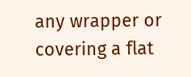any wrapper or covering a flat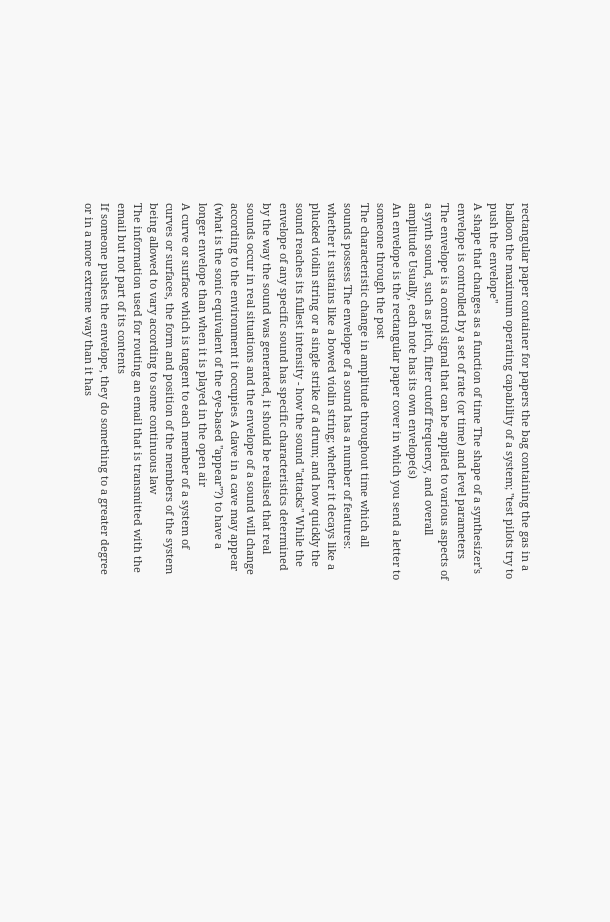rectangular paper container for papers the bag containing the gas in a balloon the maximum operating capability of a system; "test pilots try to push the envelope"
A shape that changes as a function of time The shape of a synthesizer's envelope is controlled by a set of rate (or time) and level parameters The envelope is a control signal that can be applied to various aspects of a synth sound, such as pitch, filter cutoff frequency, and overall amplitude Usually, each note has its own envelope(s)
An envelope is the rectangular paper cover in which you send a letter to someone through the post
The characteristic change in amplitude throughout time which all sounds possess The envelope of a sound has a number of features: whether it sustains like a bowed violin string; whether it decays like a plucked violin string or a single strike of a drum; and how quickly the sound reaches its fullest intensity - how the sound "attacks" While the envelope of any specific sound has specific characteristics determined by the way the sound was generated, it should be realised that real sounds occur in real situations and the envelope of a sound will change according to the environment it occupies A clave in a cave may appear (what is the sonic equivalent of the eye-based "appear"?) to have a longer envelope than when it is played in the open air
A curve or surface which is tangent to each member of a system of curves or surfaces, the form and position of the members of the system being allowed to vary according to some continuous law
The information used for routing an email that is transmitted with the email but not part of its contents
If someone pushes the envelope, they do something to a greater degree or in a more extreme way than it has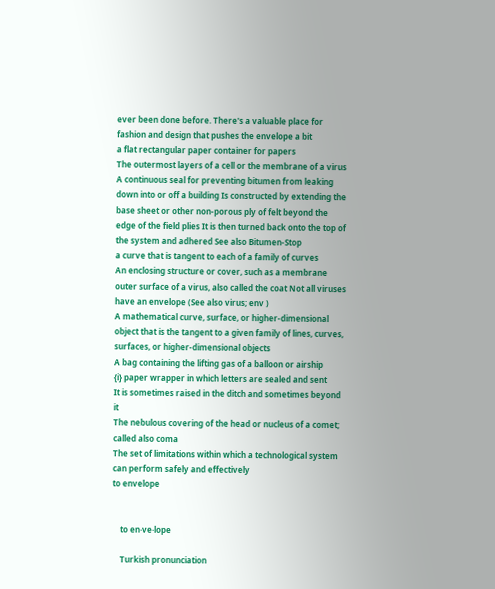ever been done before. There's a valuable place for fashion and design that pushes the envelope a bit
a flat rectangular paper container for papers
The outermost layers of a cell or the membrane of a virus
A continuous seal for preventing bitumen from leaking down into or off a building Is constructed by extending the base sheet or other non-porous ply of felt beyond the edge of the field plies It is then turned back onto the top of the system and adhered See also Bitumen-Stop
a curve that is tangent to each of a family of curves
An enclosing structure or cover, such as a membrane
outer surface of a virus, also called the coat Not all viruses have an envelope (See also virus; env )
A mathematical curve, surface, or higher-dimensional object that is the tangent to a given family of lines, curves, surfaces, or higher-dimensional objects
A bag containing the lifting gas of a balloon or airship
{i} paper wrapper in which letters are sealed and sent
It is sometimes raised in the ditch and sometimes beyond it
The nebulous covering of the head or nucleus of a comet; called also coma
The set of limitations within which a technological system can perform safely and effectively
to envelope


    to en·ve·lope

    Turkish pronunciation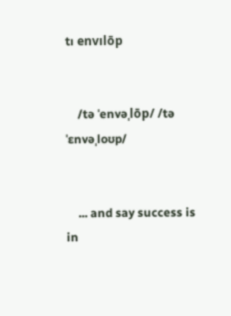tı envılōp


    /tə ˈenvəˌlōp/ /tə ˈɛnvəˌloʊp/


    ... and say success is in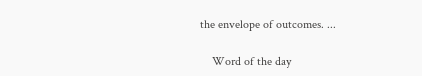the envelope of outcomes. ...

    Word of the day